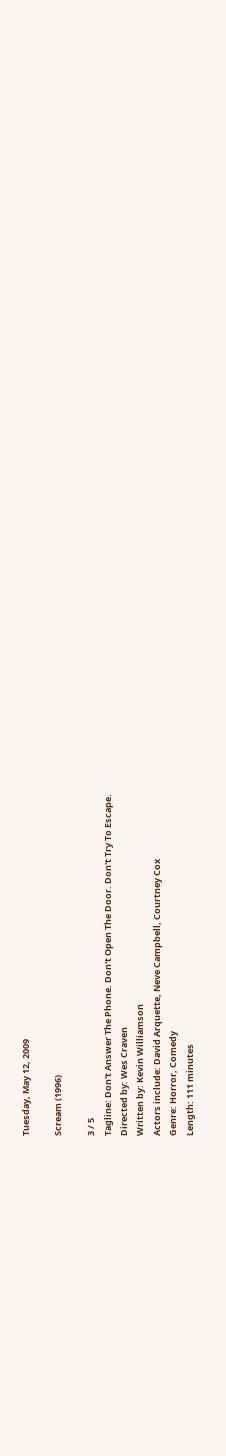Tuesday, May 12, 2009

Scream (1996)

3 / 5
Tagline: Don't Answer The Phone. Don't Open The Door. Don't Try To Escape.
Directed by: Wes Craven
Written by: Kevin Williamson
Actors include: David Arquette, Neve Campbell, Courtney Cox
Genre: Horror, Comedy
Length: 111 minutes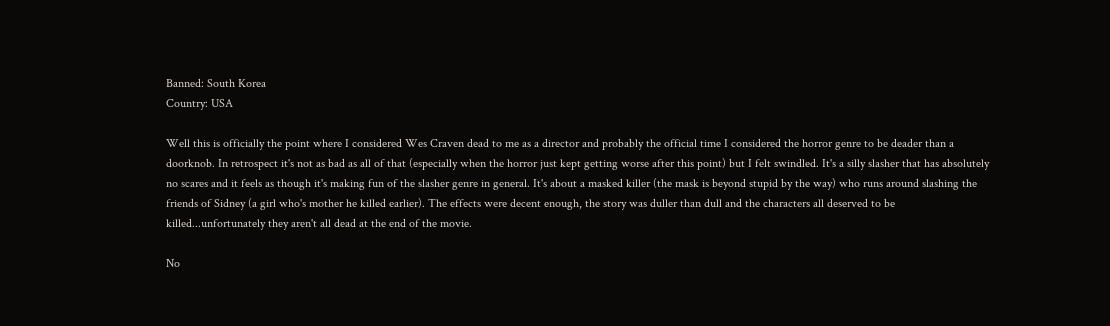Banned: South Korea
Country: USA

Well this is officially the point where I considered Wes Craven dead to me as a director and probably the official time I considered the horror genre to be deader than a doorknob. In retrospect it's not as bad as all of that (especially when the horror just kept getting worse after this point) but I felt swindled. It's a silly slasher that has absolutely no scares and it feels as though it's making fun of the slasher genre in general. It's about a masked killer (the mask is beyond stupid by the way) who runs around slashing the friends of Sidney (a girl who's mother he killed earlier). The effects were decent enough, the story was duller than dull and the characters all deserved to be killed...unfortunately they aren't all dead at the end of the movie.

No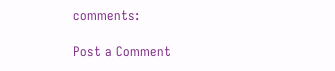comments:

Post a Comment